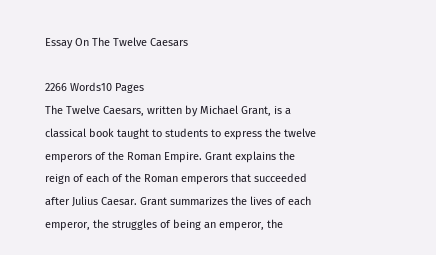Essay On The Twelve Caesars

2266 Words10 Pages
The Twelve Caesars, written by Michael Grant, is a classical book taught to students to express the twelve emperors of the Roman Empire. Grant explains the reign of each of the Roman emperors that succeeded after Julius Caesar. Grant summarizes the lives of each emperor, the struggles of being an emperor, the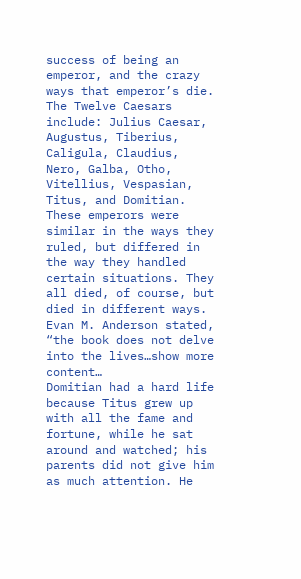success of being an emperor, and the crazy ways that emperor’s die. The Twelve Caesars include: Julius Caesar, Augustus, Tiberius, Caligula, Claudius, Nero, Galba, Otho, Vitellius, Vespasian, Titus, and Domitian. These emperors were similar in the ways they ruled, but differed in the way they handled certain situations. They all died, of course, but died in different ways. Evan M. Anderson stated, “the book does not delve into the lives…show more content…
Domitian had a hard life because Titus grew up with all the fame and fortune, while he sat around and watched; his parents did not give him as much attention. He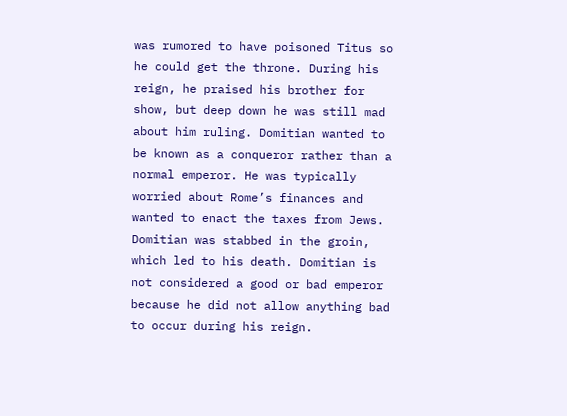was rumored to have poisoned Titus so he could get the throne. During his reign, he praised his brother for show, but deep down he was still mad about him ruling. Domitian wanted to be known as a conqueror rather than a normal emperor. He was typically worried about Rome’s finances and wanted to enact the taxes from Jews. Domitian was stabbed in the groin, which led to his death. Domitian is not considered a good or bad emperor because he did not allow anything bad to occur during his reign.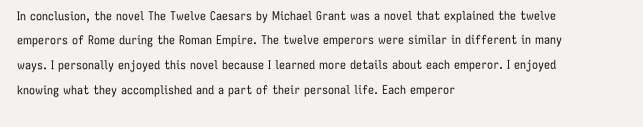In conclusion, the novel The Twelve Caesars by Michael Grant was a novel that explained the twelve emperors of Rome during the Roman Empire. The twelve emperors were similar in different in many ways. I personally enjoyed this novel because I learned more details about each emperor. I enjoyed knowing what they accomplished and a part of their personal life. Each emperor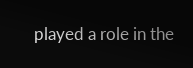played a role in the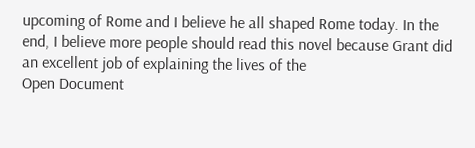upcoming of Rome and I believe he all shaped Rome today. In the end, I believe more people should read this novel because Grant did an excellent job of explaining the lives of the
Open Document